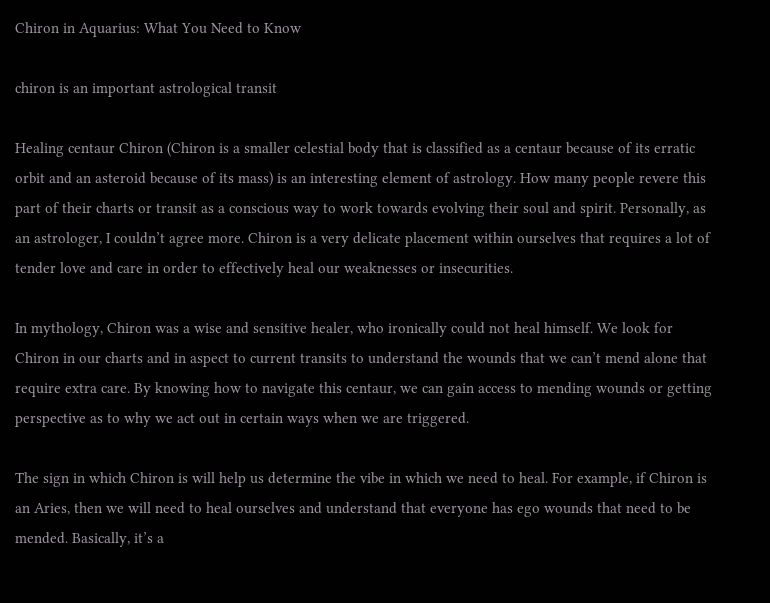Chiron in Aquarius: What You Need to Know

chiron is an important astrological transit

Healing centaur Chiron (Chiron is a smaller celestial body that is classified as a centaur because of its erratic orbit and an asteroid because of its mass) is an interesting element of astrology. How many people revere this part of their charts or transit as a conscious way to work towards evolving their soul and spirit. Personally, as an astrologer, I couldn’t agree more. Chiron is a very delicate placement within ourselves that requires a lot of tender love and care in order to effectively heal our weaknesses or insecurities.

In mythology, Chiron was a wise and sensitive healer, who ironically could not heal himself. We look for Chiron in our charts and in aspect to current transits to understand the wounds that we can’t mend alone that require extra care. By knowing how to navigate this centaur, we can gain access to mending wounds or getting perspective as to why we act out in certain ways when we are triggered.

The sign in which Chiron is will help us determine the vibe in which we need to heal. For example, if Chiron is an Aries, then we will need to heal ourselves and understand that everyone has ego wounds that need to be mended. Basically, it’s a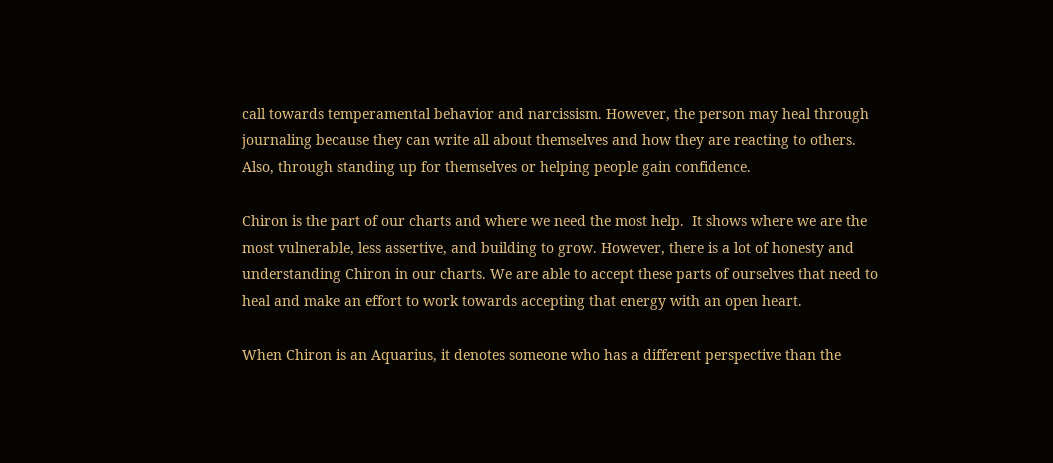call towards temperamental behavior and narcissism. However, the person may heal through journaling because they can write all about themselves and how they are reacting to others. Also, through standing up for themselves or helping people gain confidence.

Chiron is the part of our charts and where we need the most help.  It shows where we are the most vulnerable, less assertive, and building to grow. However, there is a lot of honesty and understanding Chiron in our charts. We are able to accept these parts of ourselves that need to heal and make an effort to work towards accepting that energy with an open heart.

When Chiron is an Aquarius, it denotes someone who has a different perspective than the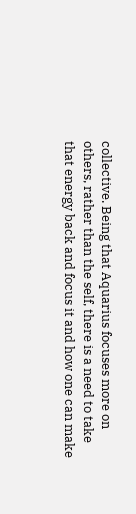collective. Being that Aquarius focuses more on others, rather than the self, there is a need to take that energy back and focus it and how one can make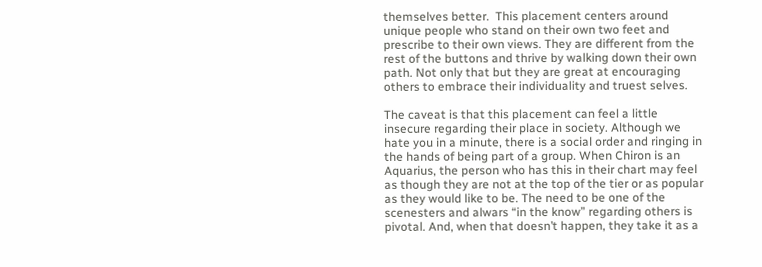themselves better.  This placement centers around unique people who stand on their own two feet and prescribe to their own views. They are different from the rest of the buttons and thrive by walking down their own path. Not only that but they are great at encouraging others to embrace their individuality and truest selves.

The caveat is that this placement can feel a little insecure regarding their place in society. Although we hate you in a minute, there is a social order and ringing in the hands of being part of a group. When Chiron is an Aquarius, the person who has this in their chart may feel as though they are not at the top of the tier or as popular as they would like to be. The need to be one of the scenesters and alwars “in the know” regarding others is pivotal. And, when that doesn’t happen, they take it as a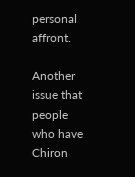personal affront.

Another issue that people who have Chiron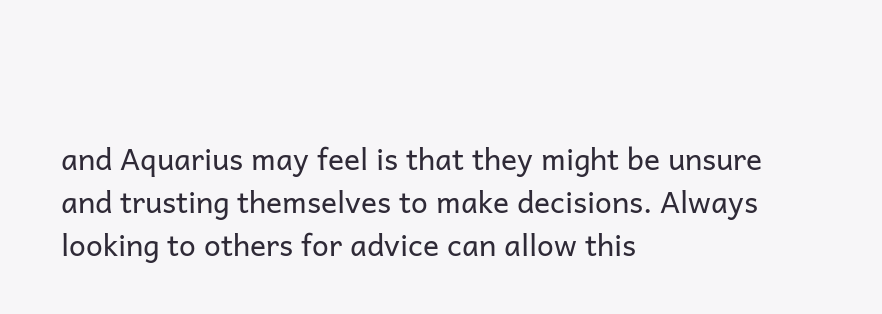and Aquarius may feel is that they might be unsure and trusting themselves to make decisions. Always looking to others for advice can allow this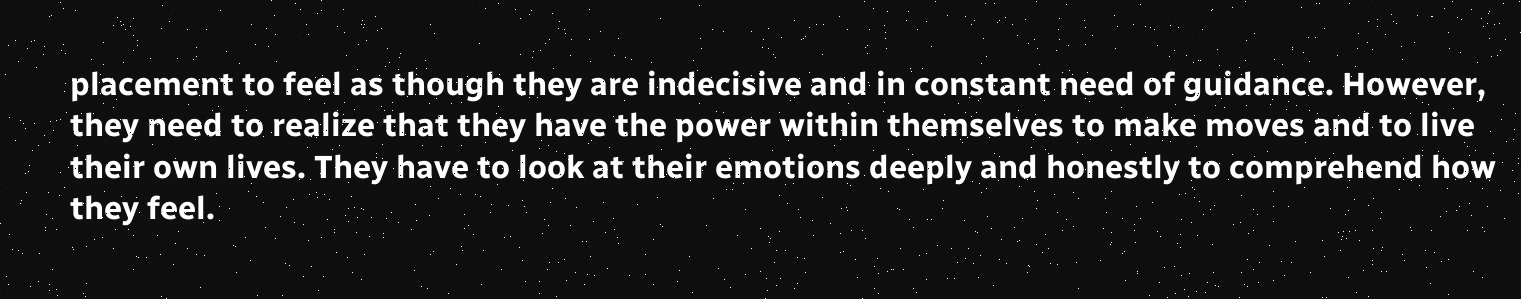placement to feel as though they are indecisive and in constant need of guidance. However, they need to realize that they have the power within themselves to make moves and to live their own lives. They have to look at their emotions deeply and honestly to comprehend how they feel.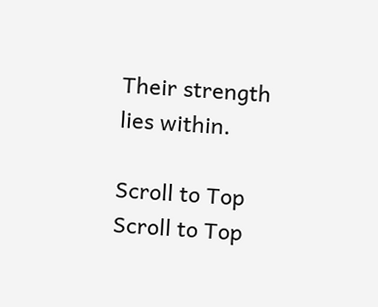Their strength lies within.

Scroll to Top
Scroll to Top